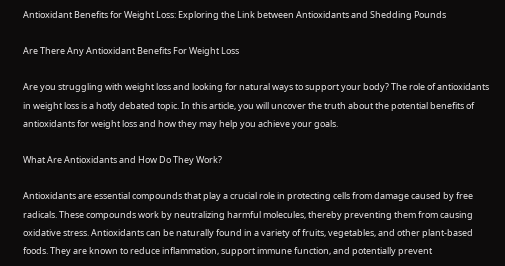Antioxidant Benefits for Weight Loss: Exploring the Link between Antioxidants and Shedding Pounds

Are There Any Antioxidant Benefits For Weight Loss

Are you struggling with weight loss and looking for natural ways to support your body? The role of antioxidants in weight loss is a hotly debated topic. In this article, you will uncover the truth about the potential benefits of antioxidants for weight loss and how they may help you achieve your goals.

What Are Antioxidants and How Do They Work?

Antioxidants are essential compounds that play a crucial role in protecting cells from damage caused by free radicals. These compounds work by neutralizing harmful molecules, thereby preventing them from causing oxidative stress. Antioxidants can be naturally found in a variety of fruits, vegetables, and other plant-based foods. They are known to reduce inflammation, support immune function, and potentially prevent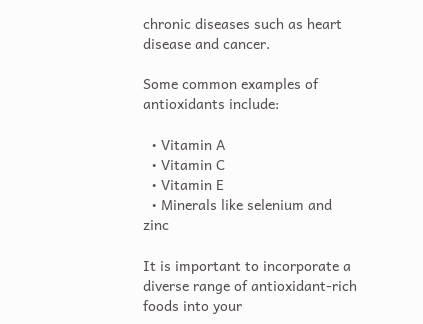chronic diseases such as heart disease and cancer.

Some common examples of antioxidants include:

  • Vitamin A
  • Vitamin C
  • Vitamin E
  • Minerals like selenium and zinc

It is important to incorporate a diverse range of antioxidant-rich foods into your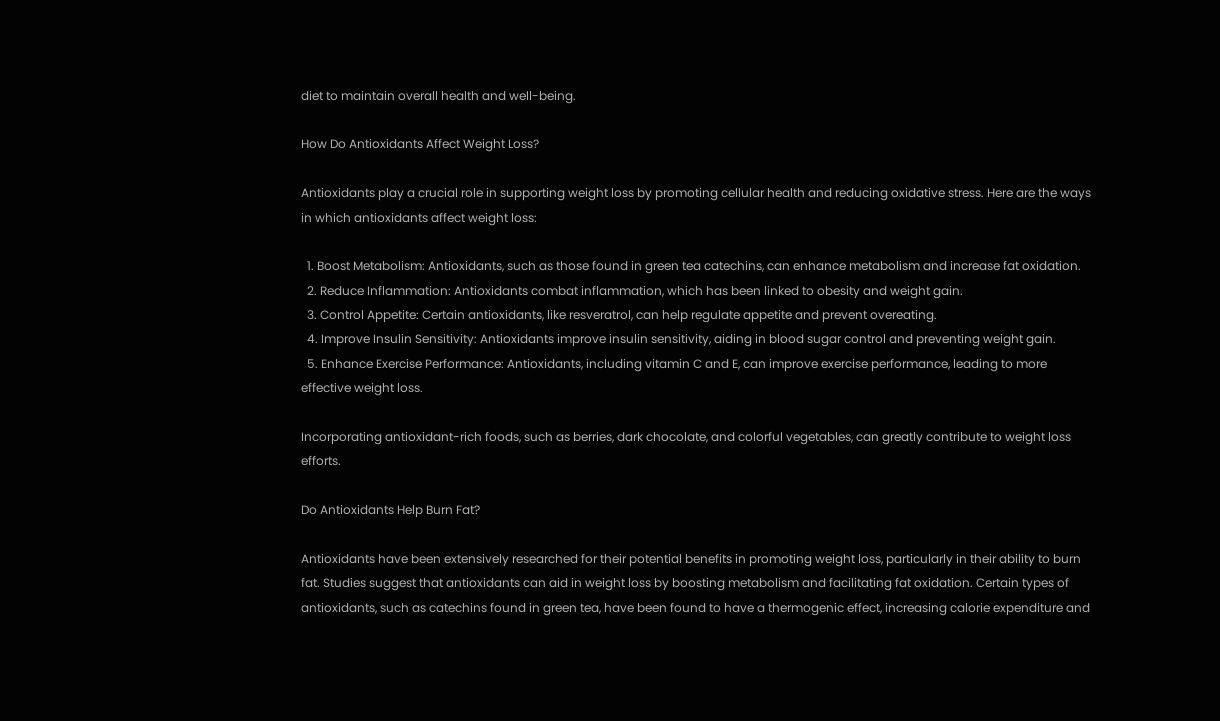diet to maintain overall health and well-being.

How Do Antioxidants Affect Weight Loss?

Antioxidants play a crucial role in supporting weight loss by promoting cellular health and reducing oxidative stress. Here are the ways in which antioxidants affect weight loss:

  1. Boost Metabolism: Antioxidants, such as those found in green tea catechins, can enhance metabolism and increase fat oxidation.
  2. Reduce Inflammation: Antioxidants combat inflammation, which has been linked to obesity and weight gain.
  3. Control Appetite: Certain antioxidants, like resveratrol, can help regulate appetite and prevent overeating.
  4. Improve Insulin Sensitivity: Antioxidants improve insulin sensitivity, aiding in blood sugar control and preventing weight gain.
  5. Enhance Exercise Performance: Antioxidants, including vitamin C and E, can improve exercise performance, leading to more effective weight loss.

Incorporating antioxidant-rich foods, such as berries, dark chocolate, and colorful vegetables, can greatly contribute to weight loss efforts.

Do Antioxidants Help Burn Fat?

Antioxidants have been extensively researched for their potential benefits in promoting weight loss, particularly in their ability to burn fat. Studies suggest that antioxidants can aid in weight loss by boosting metabolism and facilitating fat oxidation. Certain types of antioxidants, such as catechins found in green tea, have been found to have a thermogenic effect, increasing calorie expenditure and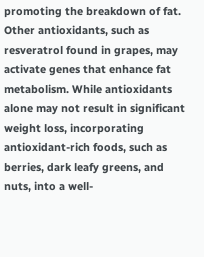promoting the breakdown of fat. Other antioxidants, such as resveratrol found in grapes, may activate genes that enhance fat metabolism. While antioxidants alone may not result in significant weight loss, incorporating antioxidant-rich foods, such as berries, dark leafy greens, and nuts, into a well-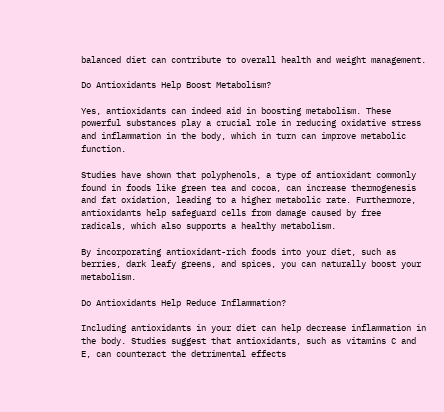balanced diet can contribute to overall health and weight management.

Do Antioxidants Help Boost Metabolism?

Yes, antioxidants can indeed aid in boosting metabolism. These powerful substances play a crucial role in reducing oxidative stress and inflammation in the body, which in turn can improve metabolic function.

Studies have shown that polyphenols, a type of antioxidant commonly found in foods like green tea and cocoa, can increase thermogenesis and fat oxidation, leading to a higher metabolic rate. Furthermore, antioxidants help safeguard cells from damage caused by free radicals, which also supports a healthy metabolism.

By incorporating antioxidant-rich foods into your diet, such as berries, dark leafy greens, and spices, you can naturally boost your metabolism.

Do Antioxidants Help Reduce Inflammation?

Including antioxidants in your diet can help decrease inflammation in the body. Studies suggest that antioxidants, such as vitamins C and E, can counteract the detrimental effects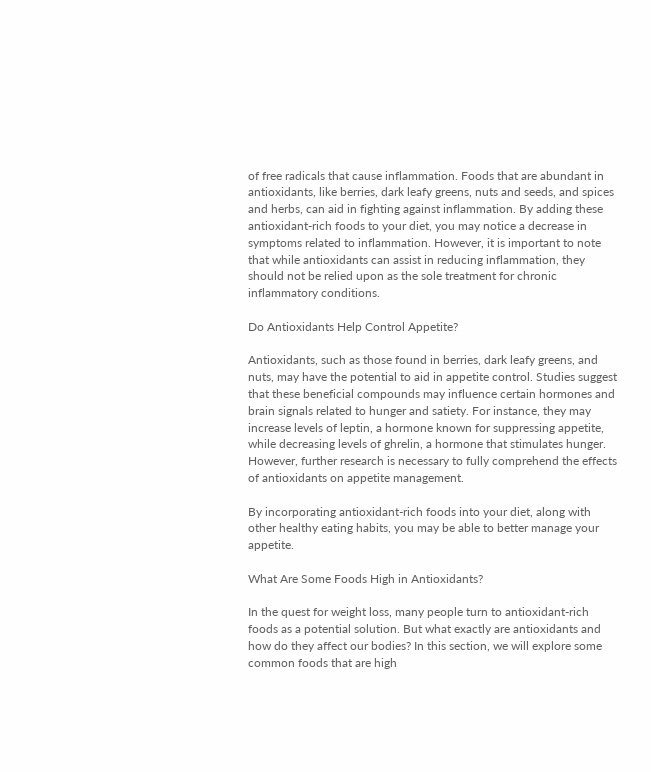of free radicals that cause inflammation. Foods that are abundant in antioxidants, like berries, dark leafy greens, nuts and seeds, and spices and herbs, can aid in fighting against inflammation. By adding these antioxidant-rich foods to your diet, you may notice a decrease in symptoms related to inflammation. However, it is important to note that while antioxidants can assist in reducing inflammation, they should not be relied upon as the sole treatment for chronic inflammatory conditions.

Do Antioxidants Help Control Appetite?

Antioxidants, such as those found in berries, dark leafy greens, and nuts, may have the potential to aid in appetite control. Studies suggest that these beneficial compounds may influence certain hormones and brain signals related to hunger and satiety. For instance, they may increase levels of leptin, a hormone known for suppressing appetite, while decreasing levels of ghrelin, a hormone that stimulates hunger. However, further research is necessary to fully comprehend the effects of antioxidants on appetite management.

By incorporating antioxidant-rich foods into your diet, along with other healthy eating habits, you may be able to better manage your appetite.

What Are Some Foods High in Antioxidants?

In the quest for weight loss, many people turn to antioxidant-rich foods as a potential solution. But what exactly are antioxidants and how do they affect our bodies? In this section, we will explore some common foods that are high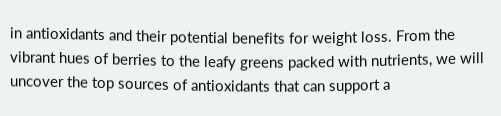in antioxidants and their potential benefits for weight loss. From the vibrant hues of berries to the leafy greens packed with nutrients, we will uncover the top sources of antioxidants that can support a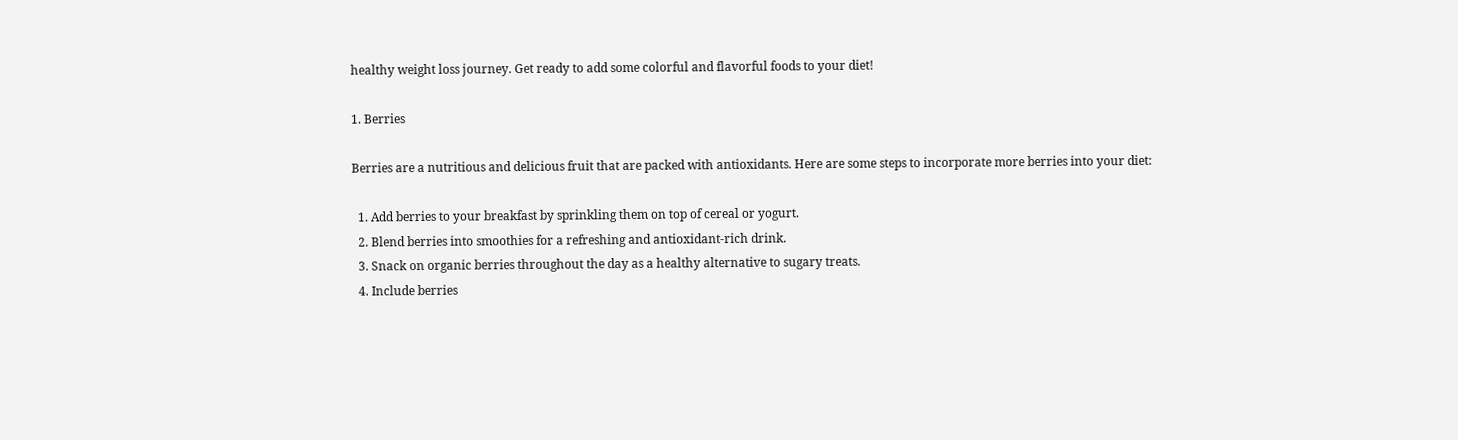healthy weight loss journey. Get ready to add some colorful and flavorful foods to your diet!

1. Berries

Berries are a nutritious and delicious fruit that are packed with antioxidants. Here are some steps to incorporate more berries into your diet:

  1. Add berries to your breakfast by sprinkling them on top of cereal or yogurt.
  2. Blend berries into smoothies for a refreshing and antioxidant-rich drink.
  3. Snack on organic berries throughout the day as a healthy alternative to sugary treats.
  4. Include berries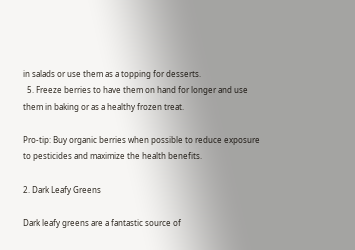in salads or use them as a topping for desserts.
  5. Freeze berries to have them on hand for longer and use them in baking or as a healthy frozen treat.

Pro-tip: Buy organic berries when possible to reduce exposure to pesticides and maximize the health benefits.

2. Dark Leafy Greens

Dark leafy greens are a fantastic source of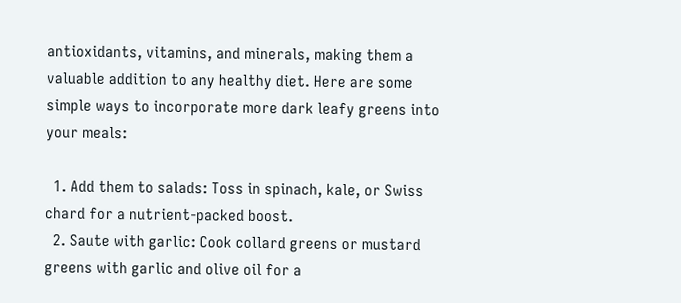antioxidants, vitamins, and minerals, making them a valuable addition to any healthy diet. Here are some simple ways to incorporate more dark leafy greens into your meals:

  1. Add them to salads: Toss in spinach, kale, or Swiss chard for a nutrient-packed boost.
  2. Saute with garlic: Cook collard greens or mustard greens with garlic and olive oil for a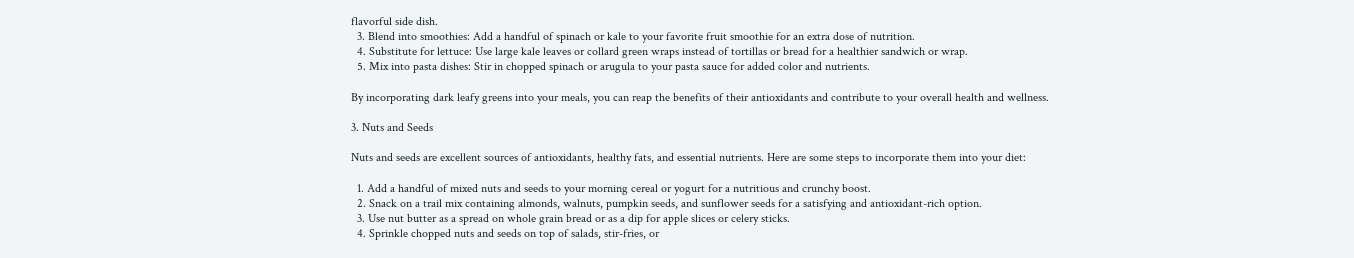flavorful side dish.
  3. Blend into smoothies: Add a handful of spinach or kale to your favorite fruit smoothie for an extra dose of nutrition.
  4. Substitute for lettuce: Use large kale leaves or collard green wraps instead of tortillas or bread for a healthier sandwich or wrap.
  5. Mix into pasta dishes: Stir in chopped spinach or arugula to your pasta sauce for added color and nutrients.

By incorporating dark leafy greens into your meals, you can reap the benefits of their antioxidants and contribute to your overall health and wellness.

3. Nuts and Seeds

Nuts and seeds are excellent sources of antioxidants, healthy fats, and essential nutrients. Here are some steps to incorporate them into your diet:

  1. Add a handful of mixed nuts and seeds to your morning cereal or yogurt for a nutritious and crunchy boost.
  2. Snack on a trail mix containing almonds, walnuts, pumpkin seeds, and sunflower seeds for a satisfying and antioxidant-rich option.
  3. Use nut butter as a spread on whole grain bread or as a dip for apple slices or celery sticks.
  4. Sprinkle chopped nuts and seeds on top of salads, stir-fries, or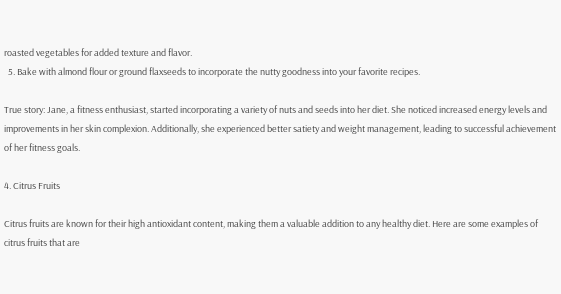roasted vegetables for added texture and flavor.
  5. Bake with almond flour or ground flaxseeds to incorporate the nutty goodness into your favorite recipes.

True story: Jane, a fitness enthusiast, started incorporating a variety of nuts and seeds into her diet. She noticed increased energy levels and improvements in her skin complexion. Additionally, she experienced better satiety and weight management, leading to successful achievement of her fitness goals.

4. Citrus Fruits

Citrus fruits are known for their high antioxidant content, making them a valuable addition to any healthy diet. Here are some examples of citrus fruits that are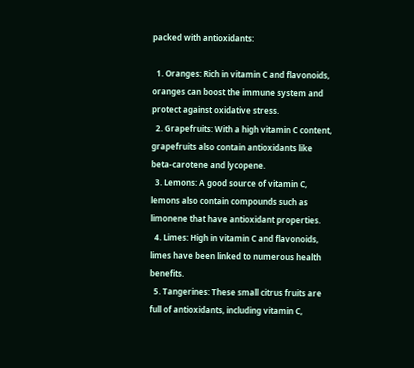packed with antioxidants:

  1. Oranges: Rich in vitamin C and flavonoids, oranges can boost the immune system and protect against oxidative stress.
  2. Grapefruits: With a high vitamin C content, grapefruits also contain antioxidants like beta-carotene and lycopene.
  3. Lemons: A good source of vitamin C, lemons also contain compounds such as limonene that have antioxidant properties.
  4. Limes: High in vitamin C and flavonoids, limes have been linked to numerous health benefits.
  5. Tangerines: These small citrus fruits are full of antioxidants, including vitamin C,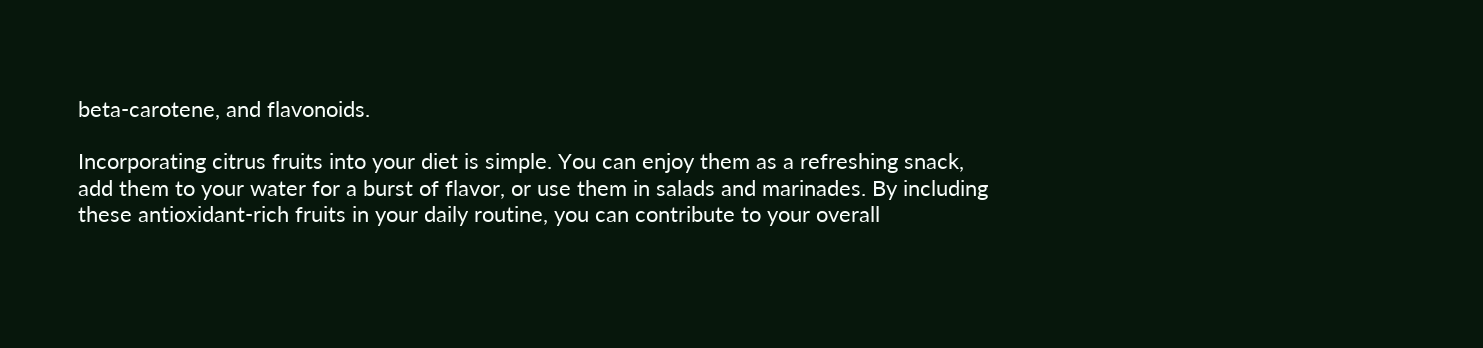beta-carotene, and flavonoids.

Incorporating citrus fruits into your diet is simple. You can enjoy them as a refreshing snack, add them to your water for a burst of flavor, or use them in salads and marinades. By including these antioxidant-rich fruits in your daily routine, you can contribute to your overall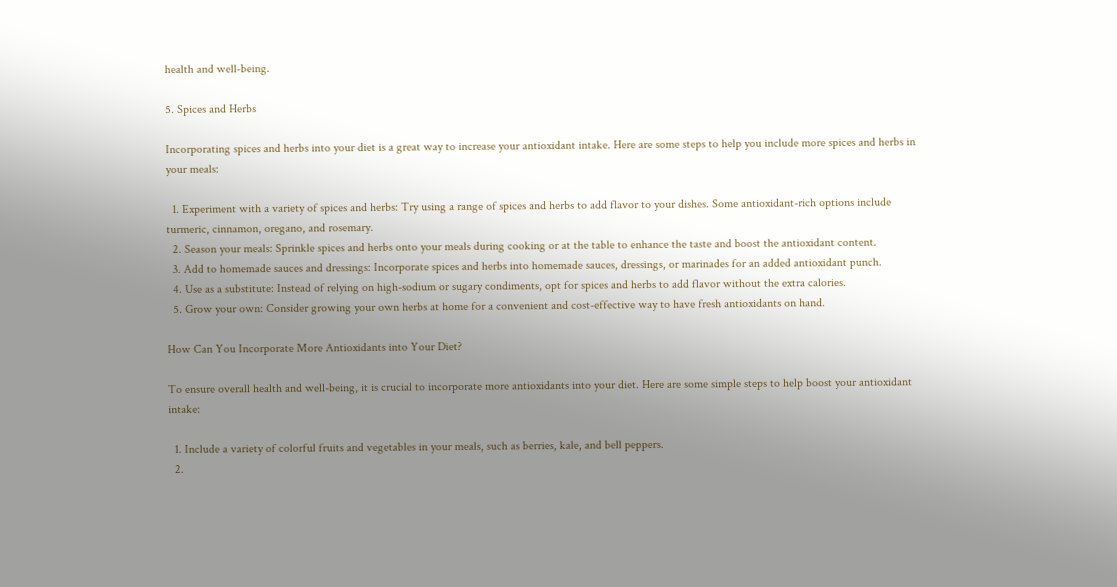health and well-being.

5. Spices and Herbs

Incorporating spices and herbs into your diet is a great way to increase your antioxidant intake. Here are some steps to help you include more spices and herbs in your meals:

  1. Experiment with a variety of spices and herbs: Try using a range of spices and herbs to add flavor to your dishes. Some antioxidant-rich options include turmeric, cinnamon, oregano, and rosemary.
  2. Season your meals: Sprinkle spices and herbs onto your meals during cooking or at the table to enhance the taste and boost the antioxidant content.
  3. Add to homemade sauces and dressings: Incorporate spices and herbs into homemade sauces, dressings, or marinades for an added antioxidant punch.
  4. Use as a substitute: Instead of relying on high-sodium or sugary condiments, opt for spices and herbs to add flavor without the extra calories.
  5. Grow your own: Consider growing your own herbs at home for a convenient and cost-effective way to have fresh antioxidants on hand.

How Can You Incorporate More Antioxidants into Your Diet?

To ensure overall health and well-being, it is crucial to incorporate more antioxidants into your diet. Here are some simple steps to help boost your antioxidant intake:

  1. Include a variety of colorful fruits and vegetables in your meals, such as berries, kale, and bell peppers.
  2.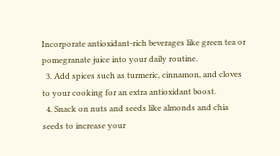Incorporate antioxidant-rich beverages like green tea or pomegranate juice into your daily routine.
  3. Add spices such as turmeric, cinnamon, and cloves to your cooking for an extra antioxidant boost.
  4. Snack on nuts and seeds like almonds and chia seeds to increase your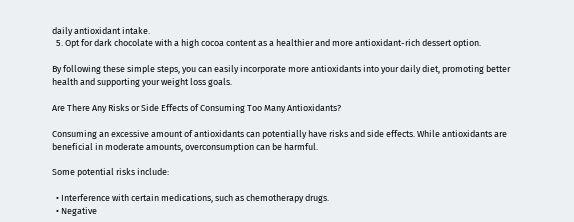daily antioxidant intake.
  5. Opt for dark chocolate with a high cocoa content as a healthier and more antioxidant-rich dessert option.

By following these simple steps, you can easily incorporate more antioxidants into your daily diet, promoting better health and supporting your weight loss goals.

Are There Any Risks or Side Effects of Consuming Too Many Antioxidants?

Consuming an excessive amount of antioxidants can potentially have risks and side effects. While antioxidants are beneficial in moderate amounts, overconsumption can be harmful.

Some potential risks include:

  • Interference with certain medications, such as chemotherapy drugs.
  • Negative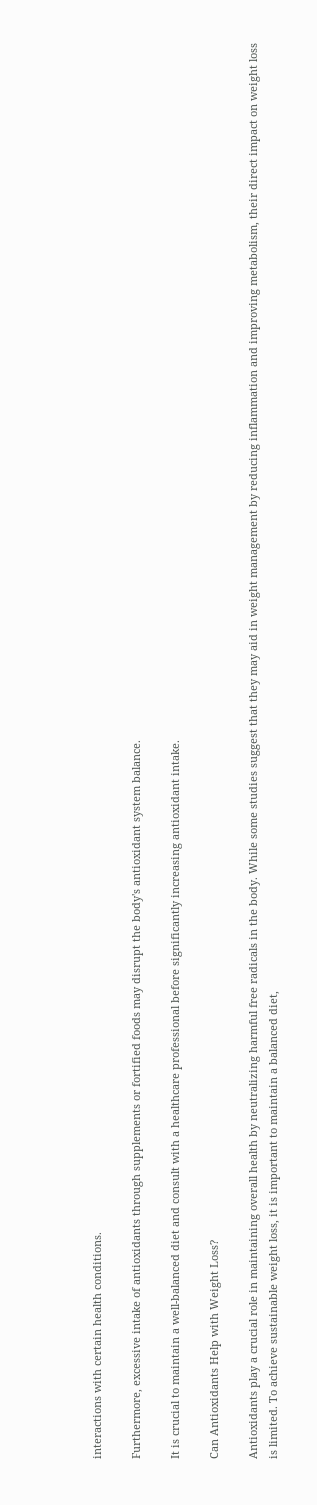interactions with certain health conditions.

Furthermore, excessive intake of antioxidants through supplements or fortified foods may disrupt the body's antioxidant system balance.

It is crucial to maintain a well-balanced diet and consult with a healthcare professional before significantly increasing antioxidant intake.

Can Antioxidants Help with Weight Loss?

Antioxidants play a crucial role in maintaining overall health by neutralizing harmful free radicals in the body. While some studies suggest that they may aid in weight management by reducing inflammation and improving metabolism, their direct impact on weight loss is limited. To achieve sustainable weight loss, it is important to maintain a balanced diet,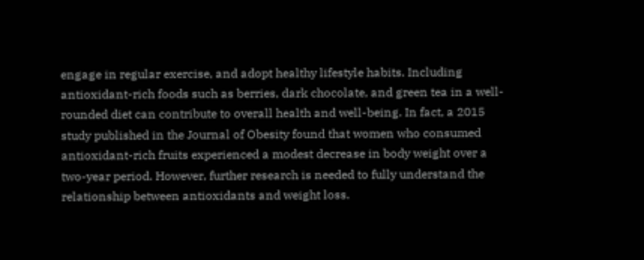engage in regular exercise, and adopt healthy lifestyle habits. Including antioxidant-rich foods such as berries, dark chocolate, and green tea in a well-rounded diet can contribute to overall health and well-being. In fact, a 2015 study published in the Journal of Obesity found that women who consumed antioxidant-rich fruits experienced a modest decrease in body weight over a two-year period. However, further research is needed to fully understand the relationship between antioxidants and weight loss.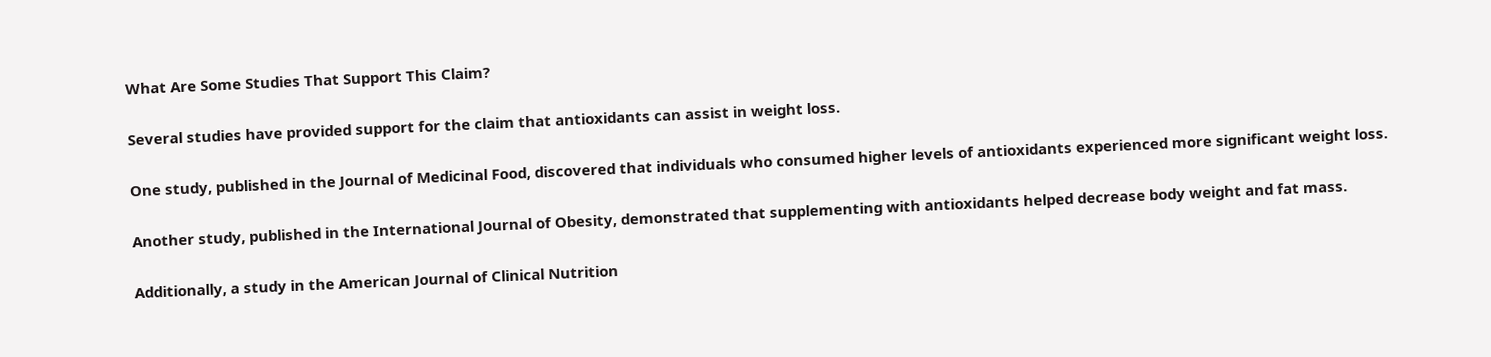What Are Some Studies That Support This Claim?

Several studies have provided support for the claim that antioxidants can assist in weight loss.

One study, published in the Journal of Medicinal Food, discovered that individuals who consumed higher levels of antioxidants experienced more significant weight loss.

Another study, published in the International Journal of Obesity, demonstrated that supplementing with antioxidants helped decrease body weight and fat mass.

Additionally, a study in the American Journal of Clinical Nutrition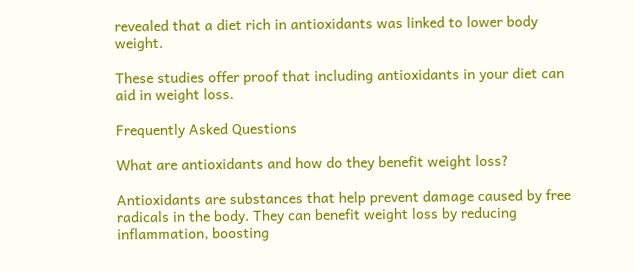revealed that a diet rich in antioxidants was linked to lower body weight.

These studies offer proof that including antioxidants in your diet can aid in weight loss.

Frequently Asked Questions

What are antioxidants and how do they benefit weight loss?

Antioxidants are substances that help prevent damage caused by free radicals in the body. They can benefit weight loss by reducing inflammation, boosting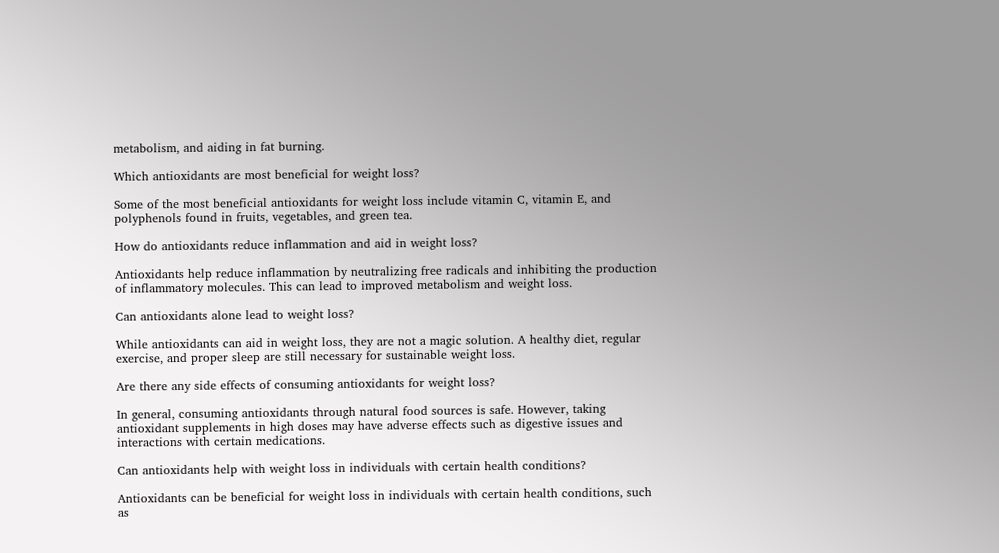metabolism, and aiding in fat burning.

Which antioxidants are most beneficial for weight loss?

Some of the most beneficial antioxidants for weight loss include vitamin C, vitamin E, and polyphenols found in fruits, vegetables, and green tea.

How do antioxidants reduce inflammation and aid in weight loss?

Antioxidants help reduce inflammation by neutralizing free radicals and inhibiting the production of inflammatory molecules. This can lead to improved metabolism and weight loss.

Can antioxidants alone lead to weight loss?

While antioxidants can aid in weight loss, they are not a magic solution. A healthy diet, regular exercise, and proper sleep are still necessary for sustainable weight loss.

Are there any side effects of consuming antioxidants for weight loss?

In general, consuming antioxidants through natural food sources is safe. However, taking antioxidant supplements in high doses may have adverse effects such as digestive issues and interactions with certain medications.

Can antioxidants help with weight loss in individuals with certain health conditions?

Antioxidants can be beneficial for weight loss in individuals with certain health conditions, such as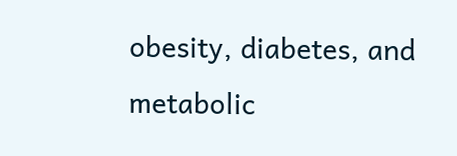obesity, diabetes, and metabolic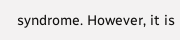syndrome. However, it is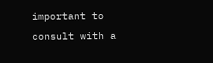important to consult with a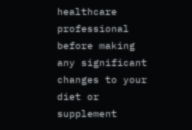healthcare professional before making any significant changes to your diet or supplement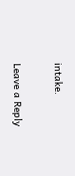intake.

Leave a Reply